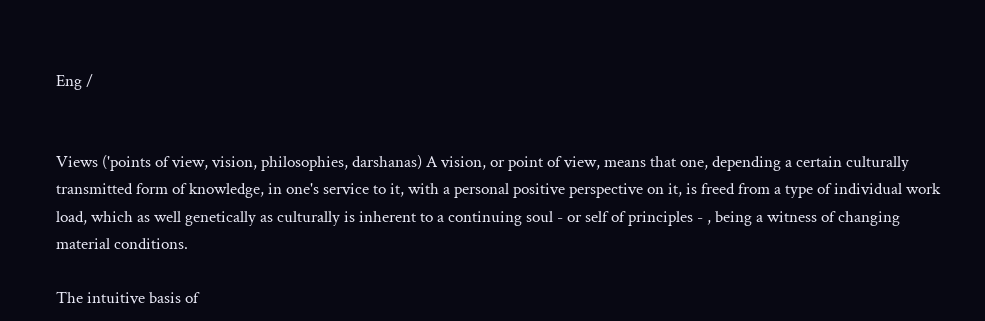Eng /


Views ('points of view, vision, philosophies, darshanas) A vision, or point of view, means that one, depending a certain culturally transmitted form of knowledge, in one's service to it, with a personal positive perspective on it, is freed from a type of individual work load, which as well genetically as culturally is inherent to a continuing soul - or self of principles - , being a witness of changing material conditions.

The intuitive basis of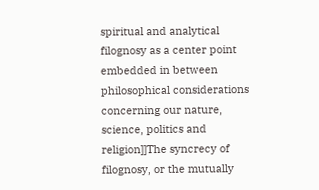spiritual and analytical filognosy as a center point embedded in between philosophical considerations concerning our nature, science, politics and religion]]The syncrecy of filognosy, or the mutually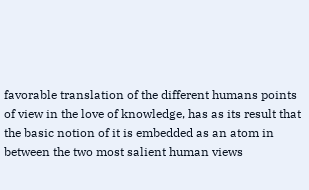favorable translation of the different humans points of view in the love of knowledge, has as its result that the basic notion of it is embedded as an atom in between the two most salient human views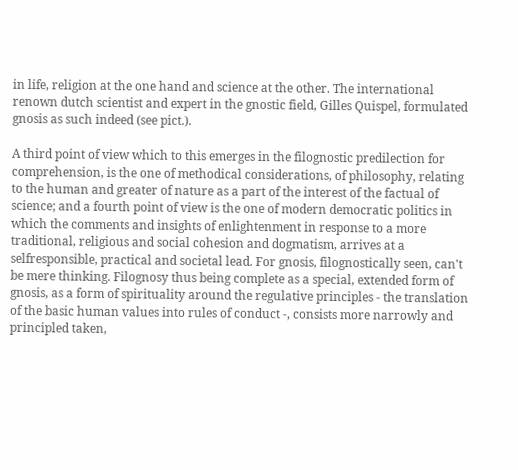in life, religion at the one hand and science at the other. The international renown dutch scientist and expert in the gnostic field, Gilles Quispel, formulated gnosis as such indeed (see pict.).

A third point of view which to this emerges in the filognostic predilection for comprehension, is the one of methodical considerations, of philosophy, relating to the human and greater of nature as a part of the interest of the factual of science; and a fourth point of view is the one of modern democratic politics in which the comments and insights of enlightenment in response to a more traditional, religious and social cohesion and dogmatism, arrives at a selfresponsible, practical and societal lead. For gnosis, filognostically seen, can't be mere thinking. Filognosy thus being complete as a special, extended form of gnosis, as a form of spirituality around the regulative principles - the translation of the basic human values into rules of conduct -, consists more narrowly and principled taken,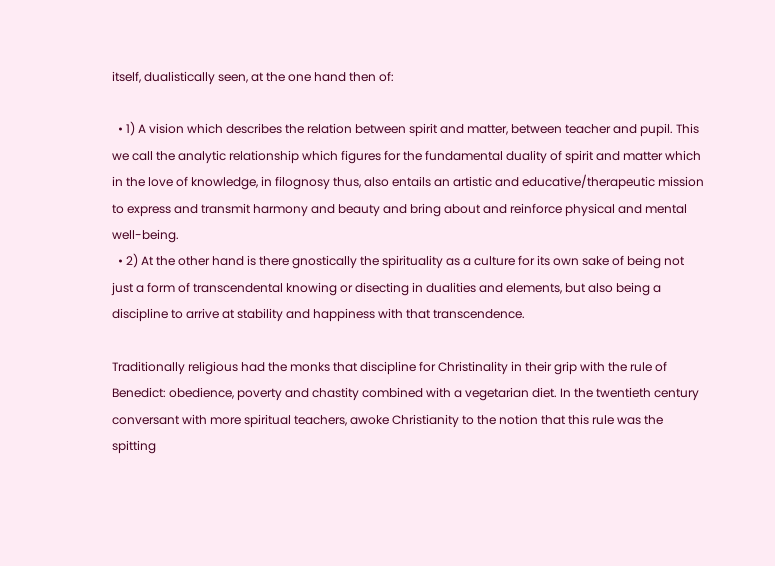itself, dualistically seen, at the one hand then of:

  • 1) A vision which describes the relation between spirit and matter, between teacher and pupil. This we call the analytic relationship which figures for the fundamental duality of spirit and matter which in the love of knowledge, in filognosy thus, also entails an artistic and educative/therapeutic mission to express and transmit harmony and beauty and bring about and reinforce physical and mental well-being.
  • 2) At the other hand is there gnostically the spirituality as a culture for its own sake of being not just a form of transcendental knowing or disecting in dualities and elements, but also being a discipline to arrive at stability and happiness with that transcendence.

Traditionally religious had the monks that discipline for Christinality in their grip with the rule of Benedict: obedience, poverty and chastity combined with a vegetarian diet. In the twentieth century conversant with more spiritual teachers, awoke Christianity to the notion that this rule was the spitting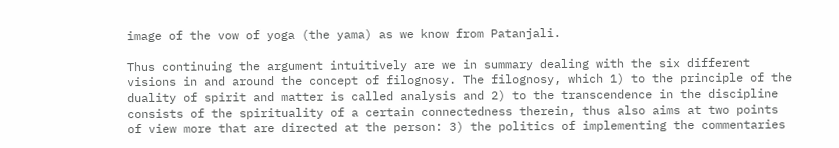image of the vow of yoga (the yama) as we know from Patanjali.

Thus continuing the argument intuitively are we in summary dealing with the six different visions in and around the concept of filognosy. The filognosy, which 1) to the principle of the duality of spirit and matter is called analysis and 2) to the transcendence in the discipline consists of the spirituality of a certain connectedness therein, thus also aims at two points of view more that are directed at the person: 3) the politics of implementing the commentaries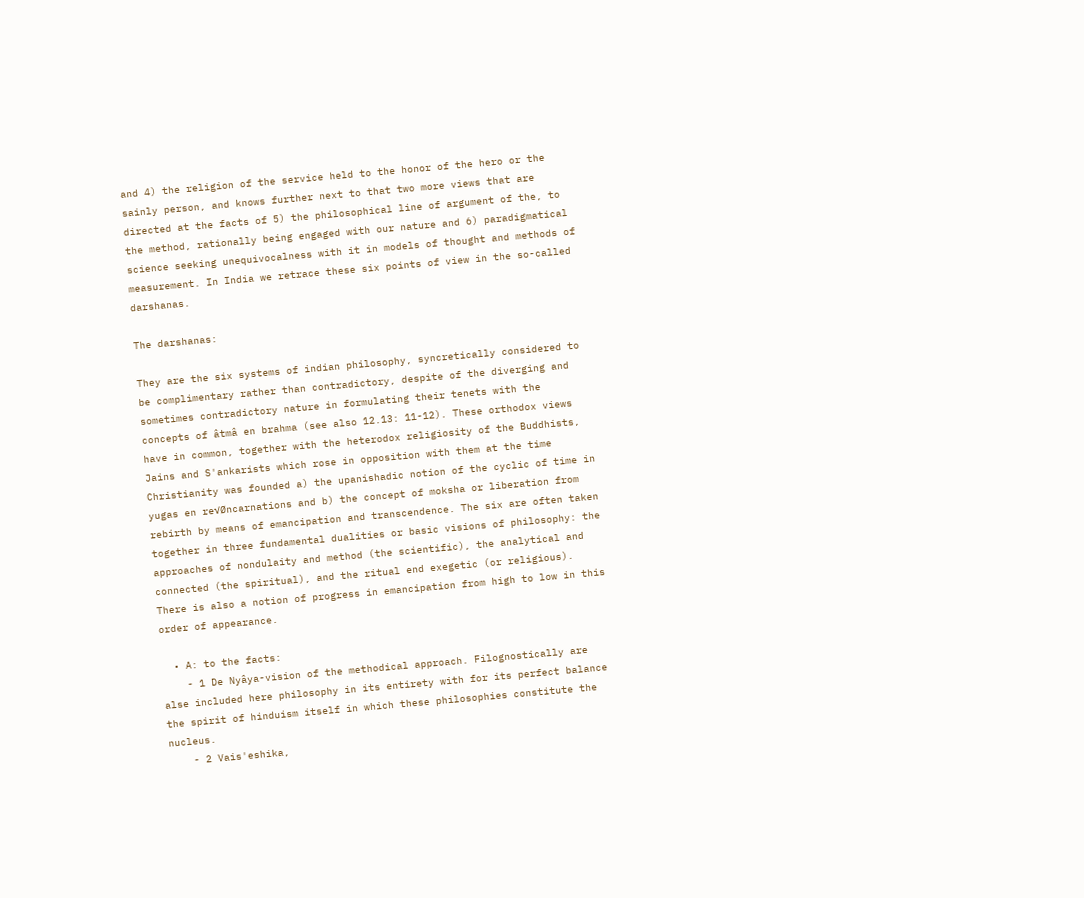and 4) the religion of the service held to the honor of the hero or the sainly person, and knows further next to that two more views that are directed at the facts of 5) the philosophical line of argument of the, to the method, rationally being engaged with our nature and 6) paradigmatical science seeking unequivocalness with it in models of thought and methods of measurement. In India we retrace these six points of view in the so-called darshanas.

The darshanas:

They are the six systems of indian philosophy, syncretically considered to be complimentary rather than contradictory, despite of the diverging and sometimes contradictory nature in formulating their tenets with the concepts of âtmâ en brahma (see also 12.13: 11-12). These orthodox views have in common, together with the heterodox religiosity of the Buddhists, Jains and S'ankarists which rose in opposition with them at the time Christianity was founded a) the upanishadic notion of the cyclic of time in yugas en re√Øncarnations and b) the concept of moksha or liberation from rebirth by means of emancipation and transcendence. The six are often taken together in three fundamental dualities or basic visions of philosophy: the approaches of nondulaity and method (the scientific), the analytical and connected (the spiritual), and the ritual end exegetic (or religious). There is also a notion of progress in emancipation from high to low in this order of appearance.

  • A: to the facts:
    - 1 De Nyâya-vision of the methodical approach. Filognostically are alse included here philosophy in its entirety with for its perfect balance the spirit of hinduism itself in which these philosophies constitute the nucleus.
    - 2 Vais'eshika,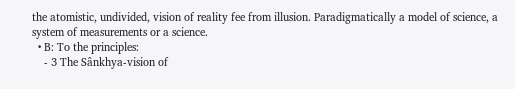the atomistic, undivided, vision of reality fee from illusion. Paradigmatically a model of science, a system of measurements or a science.
  • B: To the principles:
    - 3 The Sânkhya-vision of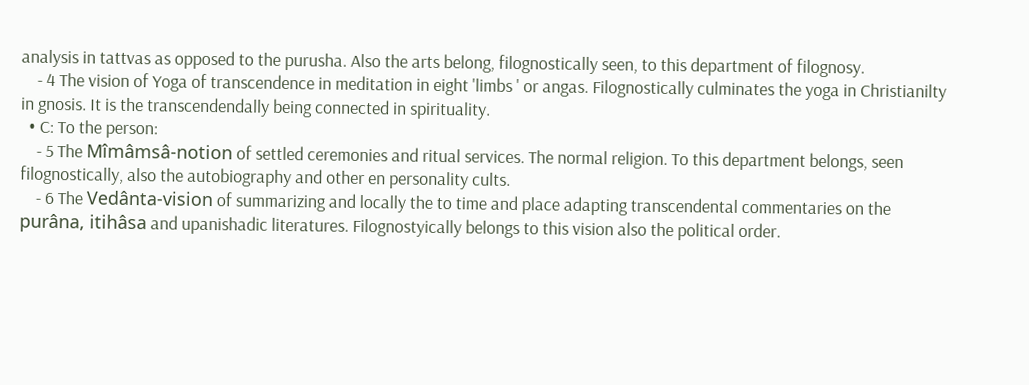analysis in tattvas as opposed to the purusha. Also the arts belong, filognostically seen, to this department of filognosy.
    - 4 The vision of Yoga of transcendence in meditation in eight 'limbs ' or angas. Filognostically culminates the yoga in Christianilty in gnosis. It is the transcendendally being connected in spirituality.
  • C: To the person:
    - 5 The Mîmâmsâ-notion of settled ceremonies and ritual services. The normal religion. To this department belongs, seen filognostically, also the autobiography and other en personality cults.
    - 6 The Vedânta-vision of summarizing and locally the to time and place adapting transcendental commentaries on the purâna, itihâsa and upanishadic literatures. Filognostyically belongs to this vision also the political order.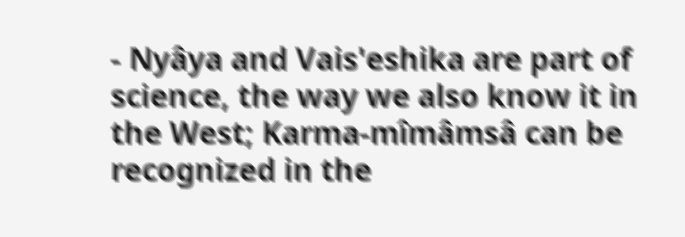- Nyâya and Vais'eshika are part of science, the way we also know it in the West; Karma-mîmâmsâ can be recognized in the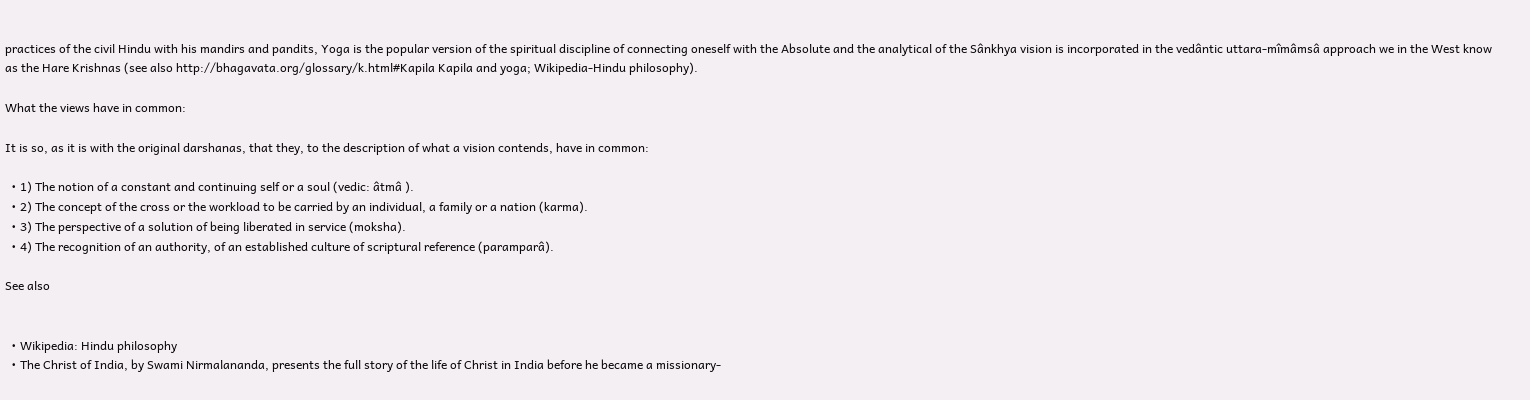practices of the civil Hindu with his mandirs and pandits, Yoga is the popular version of the spiritual discipline of connecting oneself with the Absolute and the analytical of the Sânkhya vision is incorporated in the vedântic uttara-mîmâmsâ approach we in the West know as the Hare Krishnas (see also http://bhagavata.org/glossary/k.html#Kapila Kapila and yoga; Wikipedia-Hindu philosophy).

What the views have in common:

It is so, as it is with the original darshanas, that they, to the description of what a vision contends, have in common:

  • 1) The notion of a constant and continuing self or a soul (vedic: âtmâ ).
  • 2) The concept of the cross or the workload to be carried by an individual, a family or a nation (karma).
  • 3) The perspective of a solution of being liberated in service (moksha).
  • 4) The recognition of an authority, of an established culture of scriptural reference (paramparâ).

See also


  • Wikipedia: Hindu philosophy
  • The Christ of India, by Swami Nirmalananda, presents the full story of the life of Christ in India before he became a missionary-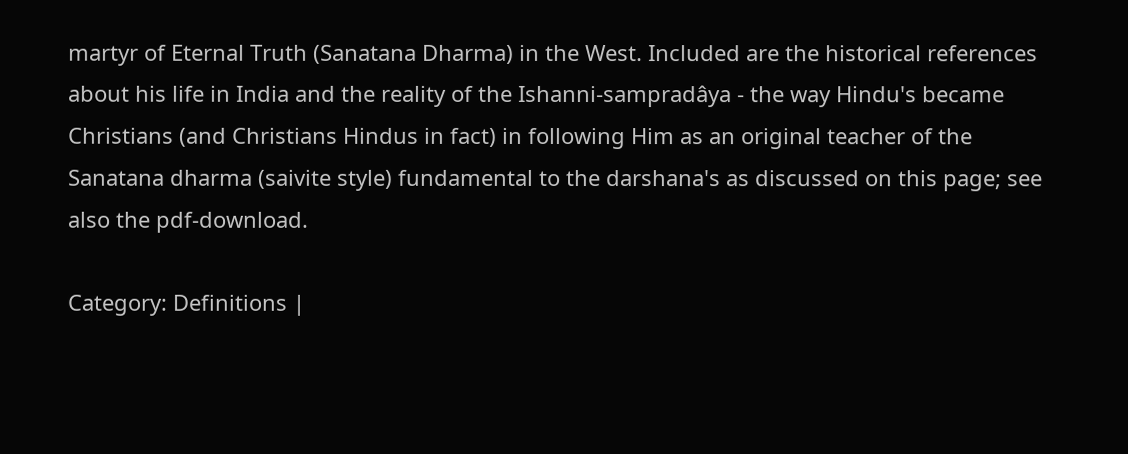martyr of Eternal Truth (Sanatana Dharma) in the West. Included are the historical references about his life in India and the reality of the Ishanni-sampradâya - the way Hindu's became Christians (and Christians Hindus in fact) in following Him as an original teacher of the Sanatana dharma (saivite style) fundamental to the darshana's as discussed on this page; see also the pdf-download.

Category: Definitions |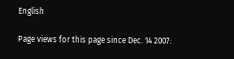English

Page views for this page since Dec. 14 2007: